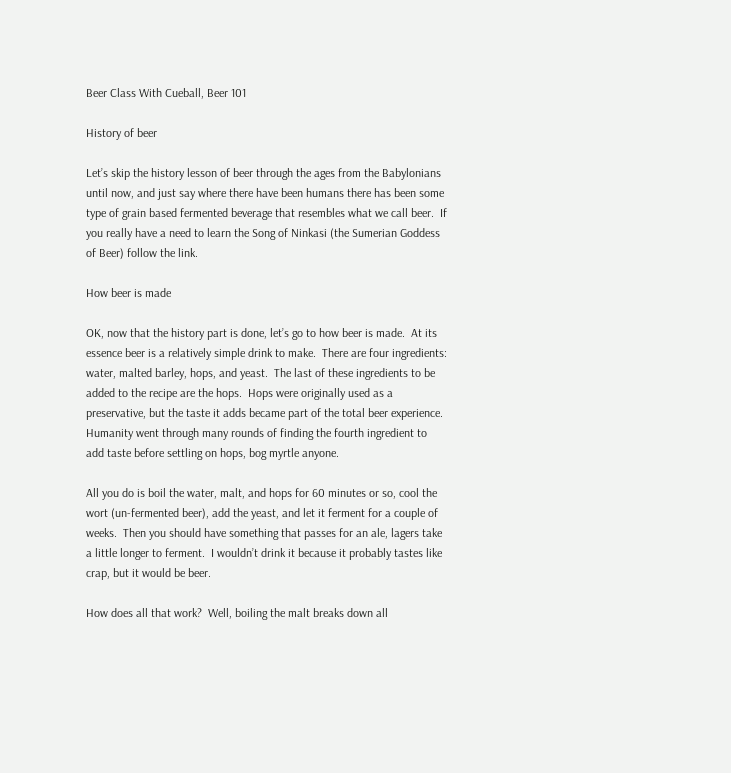Beer Class With Cueball, Beer 101

History of beer

Let’s skip the history lesson of beer through the ages from the Babylonians until now, and just say where there have been humans there has been some type of grain based fermented beverage that resembles what we call beer.  If you really have a need to learn the Song of Ninkasi (the Sumerian Goddess of Beer) follow the link.

How beer is made

OK, now that the history part is done, let’s go to how beer is made.  At its essence beer is a relatively simple drink to make.  There are four ingredients:  water, malted barley, hops, and yeast.  The last of these ingredients to be added to the recipe are the hops.  Hops were originally used as a preservative, but the taste it adds became part of the total beer experience.  Humanity went through many rounds of finding the fourth ingredient to add taste before settling on hops, bog myrtle anyone.

All you do is boil the water, malt, and hops for 60 minutes or so, cool the wort (un-fermented beer), add the yeast, and let it ferment for a couple of weeks.  Then you should have something that passes for an ale, lagers take a little longer to ferment.  I wouldn’t drink it because it probably tastes like crap, but it would be beer.

How does all that work?  Well, boiling the malt breaks down all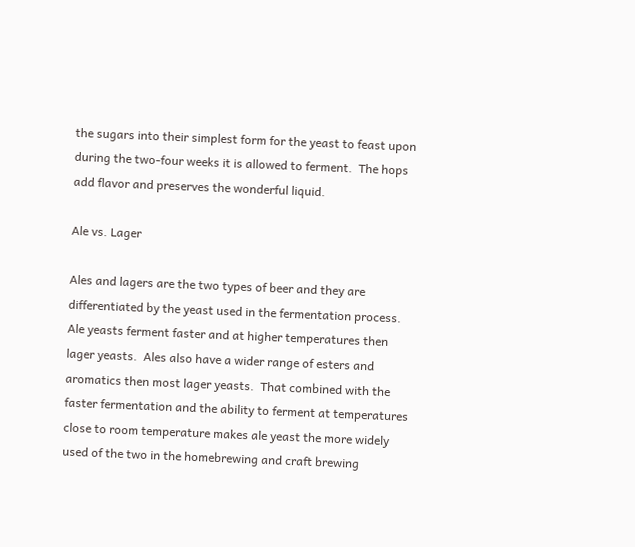the sugars into their simplest form for the yeast to feast upon during the two-four weeks it is allowed to ferment.  The hops add flavor and preserves the wonderful liquid.

Ale vs. Lager

Ales and lagers are the two types of beer and they are differentiated by the yeast used in the fermentation process.  Ale yeasts ferment faster and at higher temperatures then lager yeasts.  Ales also have a wider range of esters and aromatics then most lager yeasts.  That combined with the faster fermentation and the ability to ferment at temperatures close to room temperature makes ale yeast the more widely used of the two in the homebrewing and craft brewing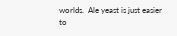worlds.  Ale yeast is just easier to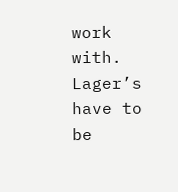work with.  Lager’s have to be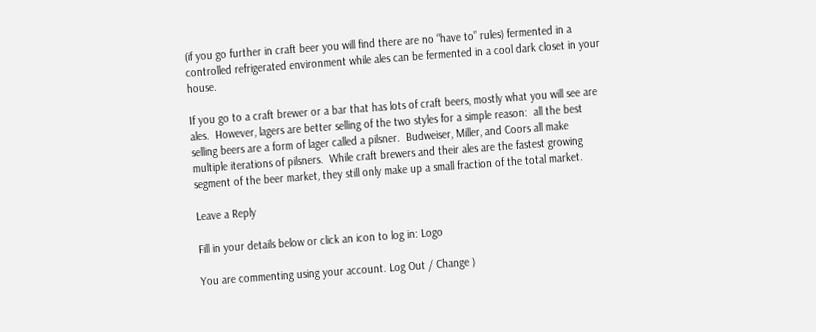(if you go further in craft beer you will find there are no “have to” rules) fermented in a controlled refrigerated environment while ales can be fermented in a cool dark closet in your house.

If you go to a craft brewer or a bar that has lots of craft beers, mostly what you will see are ales.  However, lagers are better selling of the two styles for a simple reason:  all the best selling beers are a form of lager called a pilsner.  Budweiser, Miller, and Coors all make multiple iterations of pilsners.  While craft brewers and their ales are the fastest growing segment of the beer market, they still only make up a small fraction of the total market.

Leave a Reply

Fill in your details below or click an icon to log in: Logo

You are commenting using your account. Log Out / Change )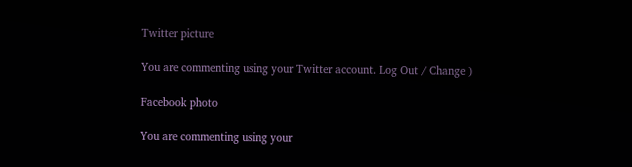Twitter picture

You are commenting using your Twitter account. Log Out / Change )

Facebook photo

You are commenting using your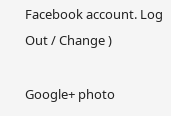Facebook account. Log Out / Change )

Google+ photo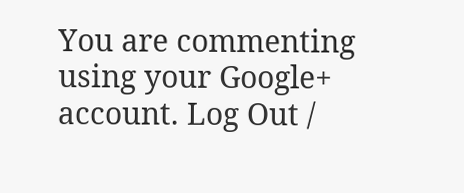You are commenting using your Google+ account. Log Out /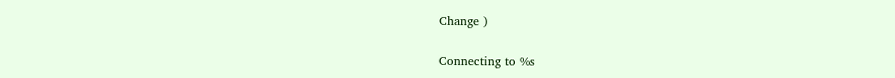Change )

Connecting to %s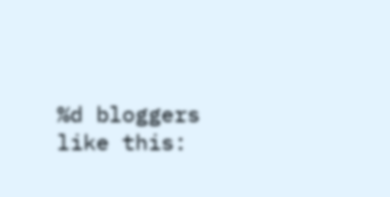%d bloggers like this: